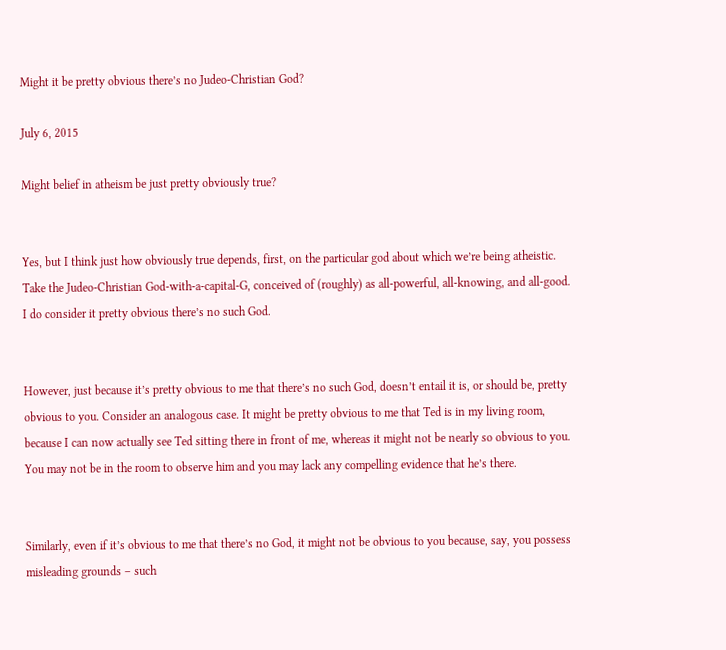Might it be pretty obvious there’s no Judeo-Christian God?

July 6, 2015

Might belief in atheism be just pretty obviously true?


Yes, but I think just how obviously true depends, first, on the particular god about which we’re being atheistic. Take the Judeo-Christian God-with-a-capital-G, conceived of (roughly) as all-powerful, all-knowing, and all-good. I do consider it pretty obvious there’s no such God.


However, just because it’s pretty obvious to me that there’s no such God, doesn’t entail it is, or should be, pretty obvious to you. Consider an analogous case. It might be pretty obvious to me that Ted is in my living room, because I can now actually see Ted sitting there in front of me, whereas it might not be nearly so obvious to you. You may not be in the room to observe him and you may lack any compelling evidence that he’s there.


Similarly, even if it’s obvious to me that there’s no God, it might not be obvious to you because, say, you possess misleading grounds – such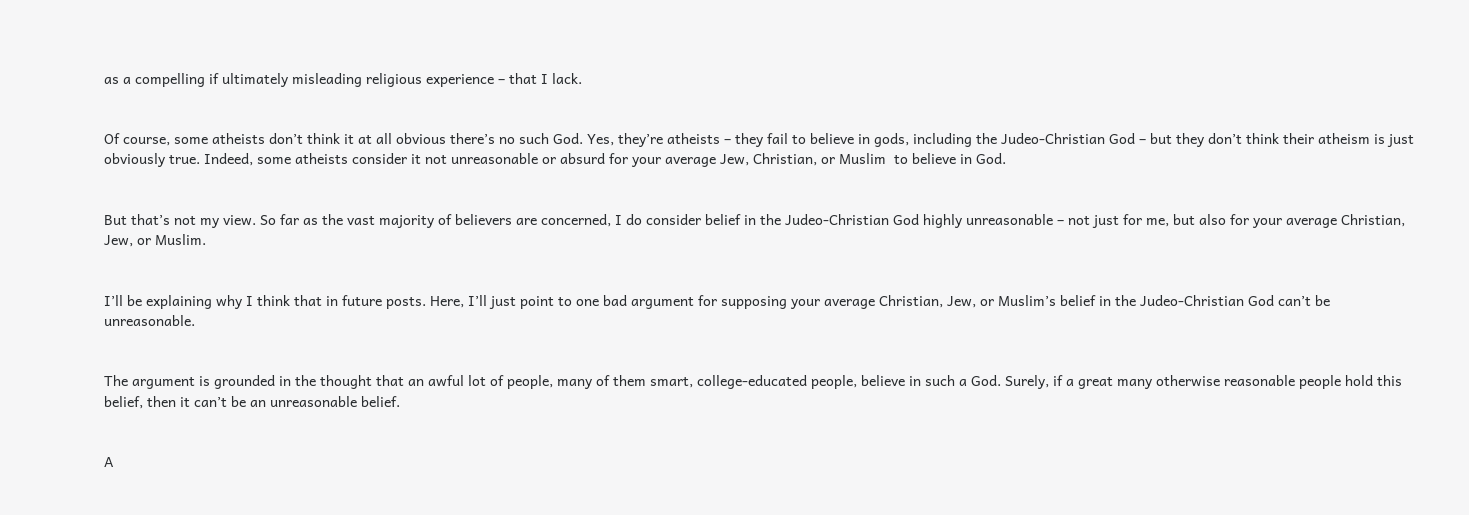as a compelling if ultimately misleading religious experience – that I lack.


Of course, some atheists don’t think it at all obvious there’s no such God. Yes, they’re atheists – they fail to believe in gods, including the Judeo-Christian God – but they don’t think their atheism is just obviously true. Indeed, some atheists consider it not unreasonable or absurd for your average Jew, Christian, or Muslim  to believe in God.


But that’s not my view. So far as the vast majority of believers are concerned, I do consider belief in the Judeo-Christian God highly unreasonable – not just for me, but also for your average Christian, Jew, or Muslim.


I’ll be explaining why I think that in future posts. Here, I’ll just point to one bad argument for supposing your average Christian, Jew, or Muslim’s belief in the Judeo-Christian God can’t be unreasonable.


The argument is grounded in the thought that an awful lot of people, many of them smart, college-educated people, believe in such a God. Surely, if a great many otherwise reasonable people hold this belief, then it can’t be an unreasonable belief.


A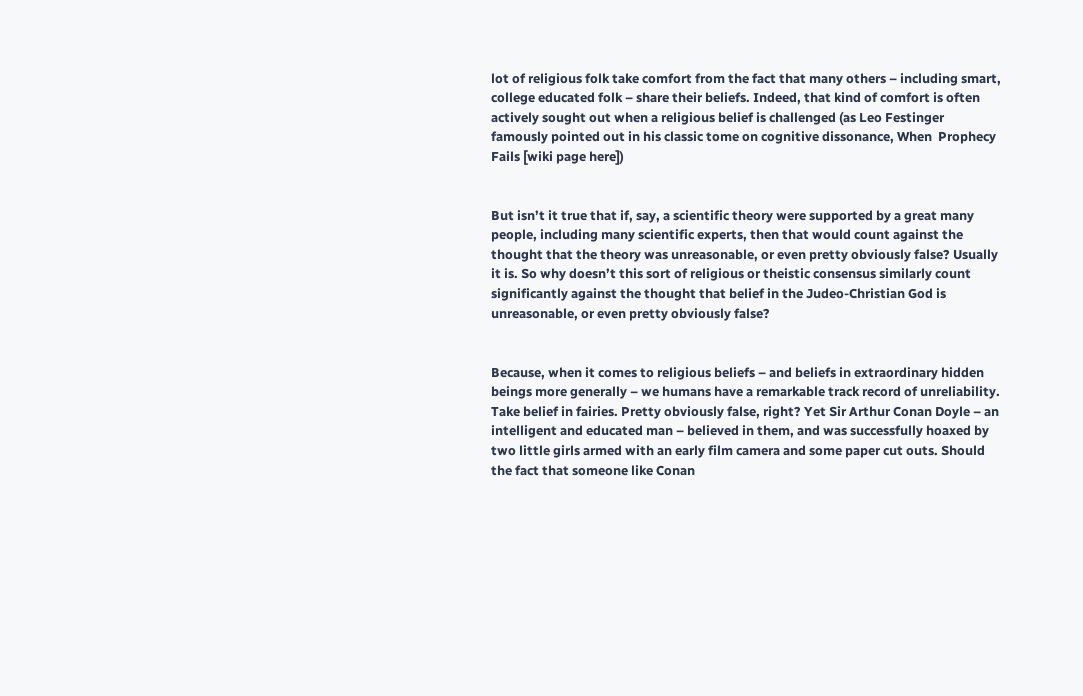lot of religious folk take comfort from the fact that many others – including smart, college educated folk – share their beliefs. Indeed, that kind of comfort is often actively sought out when a religious belief is challenged (as Leo Festinger famously pointed out in his classic tome on cognitive dissonance, When  Prophecy Fails [wiki page here])


But isn’t it true that if, say, a scientific theory were supported by a great many people, including many scientific experts, then that would count against the thought that the theory was unreasonable, or even pretty obviously false? Usually it is. So why doesn’t this sort of religious or theistic consensus similarly count significantly against the thought that belief in the Judeo-Christian God is unreasonable, or even pretty obviously false?


Because, when it comes to religious beliefs – and beliefs in extraordinary hidden beings more generally – we humans have a remarkable track record of unreliability. Take belief in fairies. Pretty obviously false, right? Yet Sir Arthur Conan Doyle – an intelligent and educated man – believed in them, and was successfully hoaxed by two little girls armed with an early film camera and some paper cut outs. Should the fact that someone like Conan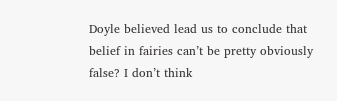Doyle believed lead us to conclude that belief in fairies can’t be pretty obviously false? I don’t think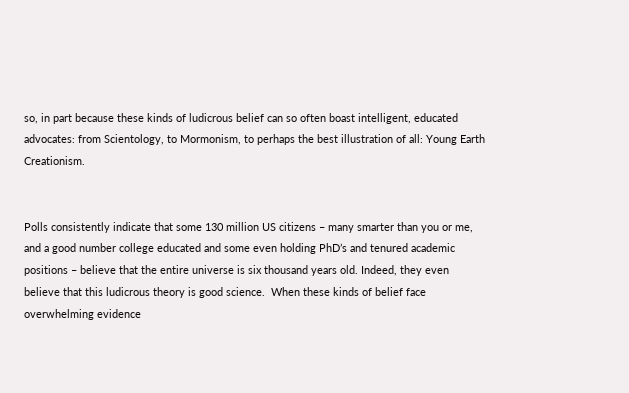so, in part because these kinds of ludicrous belief can so often boast intelligent, educated advocates: from Scientology, to Mormonism, to perhaps the best illustration of all: Young Earth Creationism.


Polls consistently indicate that some 130 million US citizens – many smarter than you or me, and a good number college educated and some even holding PhD’s and tenured academic positions – believe that the entire universe is six thousand years old. Indeed, they even believe that this ludicrous theory is good science.  When these kinds of belief face overwhelming evidence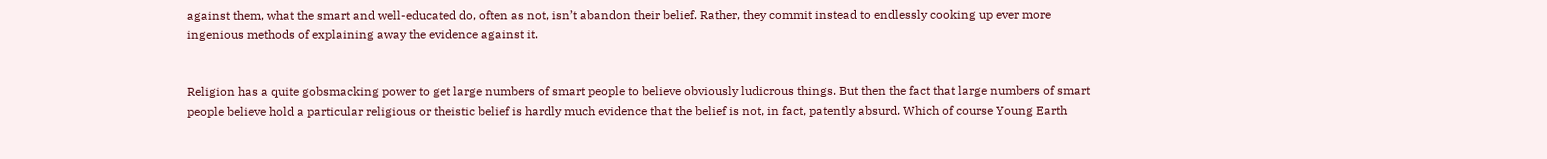against them, what the smart and well-educated do, often as not, isn’t abandon their belief. Rather, they commit instead to endlessly cooking up ever more ingenious methods of explaining away the evidence against it.


Religion has a quite gobsmacking power to get large numbers of smart people to believe obviously ludicrous things. But then the fact that large numbers of smart people believe hold a particular religious or theistic belief is hardly much evidence that the belief is not, in fact, patently absurd. Which of course Young Earth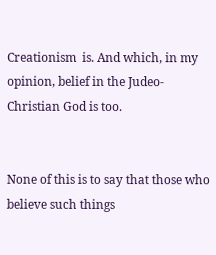Creationism  is. And which, in my opinion, belief in the Judeo-Christian God is too.


None of this is to say that those who believe such things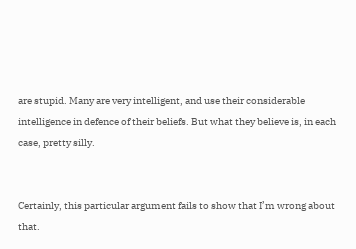are stupid. Many are very intelligent, and use their considerable intelligence in defence of their beliefs. But what they believe is, in each case, pretty silly.


Certainly, this particular argument fails to show that I’m wrong about that.